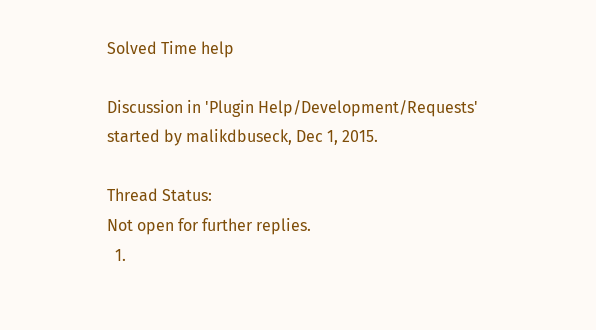Solved Time help

Discussion in 'Plugin Help/Development/Requests' started by malikdbuseck, Dec 1, 2015.

Thread Status:
Not open for further replies.
  1.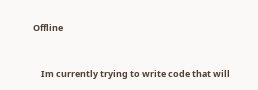Offline


    Im currently trying to write code that will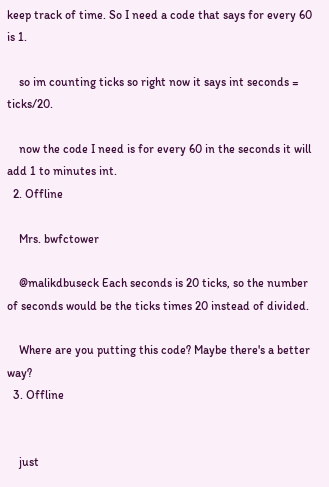keep track of time. So I need a code that says for every 60 is 1.

    so im counting ticks so right now it says int seconds = ticks/20.

    now the code I need is for every 60 in the seconds it will add 1 to minutes int.
  2. Offline

    Mrs. bwfctower

    @malikdbuseck Each seconds is 20 ticks, so the number of seconds would be the ticks times 20 instead of divided.

    Where are you putting this code? Maybe there's a better way?
  3. Offline


    just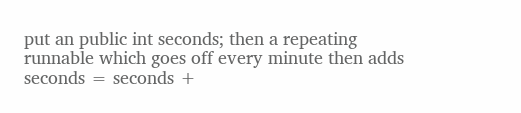put an public int seconds; then a repeating runnable which goes off every minute then adds seconds = seconds +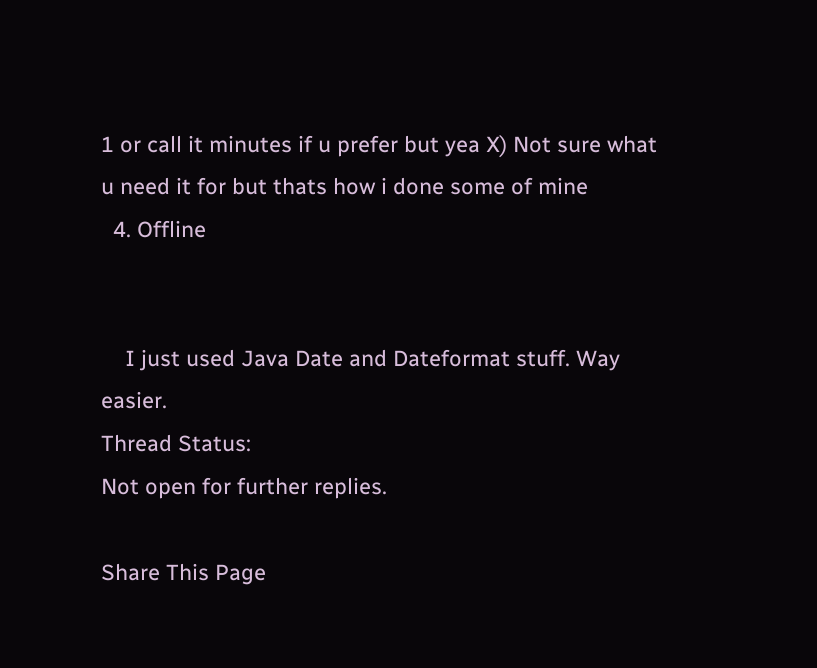1 or call it minutes if u prefer but yea X) Not sure what u need it for but thats how i done some of mine
  4. Offline


    I just used Java Date and Dateformat stuff. Way easier.
Thread Status:
Not open for further replies.

Share This Page